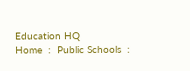Education HQ
Home  :  Public Schools  :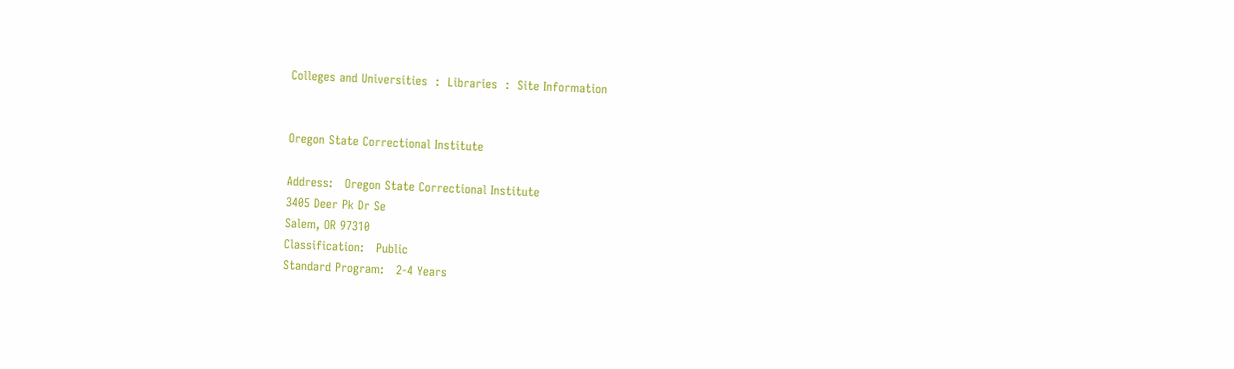Colleges and Universities  :  Libraries  :  Site Information


Oregon State Correctional Institute

Address:   Oregon State Correctional Institute
3405 Deer Pk Dr Se
Salem, OR 97310
Classification:   Public
Standard Program:   2-4 Years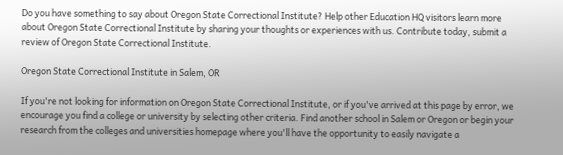Do you have something to say about Oregon State Correctional Institute? Help other Education HQ visitors learn more about Oregon State Correctional Institute by sharing your thoughts or experiences with us. Contribute today, submit a review of Oregon State Correctional Institute.

Oregon State Correctional Institute in Salem, OR

If you're not looking for information on Oregon State Correctional Institute, or if you've arrived at this page by error, we encourage you find a college or university by selecting other criteria. Find another school in Salem or Oregon or begin your research from the colleges and universities homepage where you'll have the opportunity to easily navigate a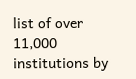list of over 11,000 institutions by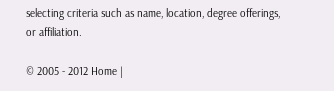selecting criteria such as name, location, degree offerings, or affiliation.

© 2005 - 2012 Home |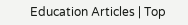Education Articles | Top